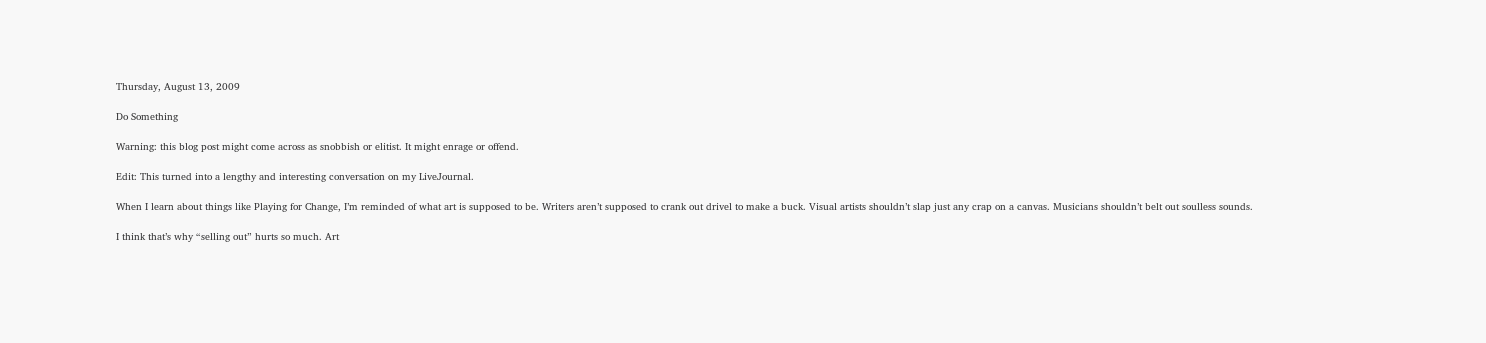Thursday, August 13, 2009

Do Something

Warning: this blog post might come across as snobbish or elitist. It might enrage or offend.

Edit: This turned into a lengthy and interesting conversation on my LiveJournal.

When I learn about things like Playing for Change, I’m reminded of what art is supposed to be. Writers aren’t supposed to crank out drivel to make a buck. Visual artists shouldn’t slap just any crap on a canvas. Musicians shouldn’t belt out soulless sounds.

I think that’s why “selling out” hurts so much. Art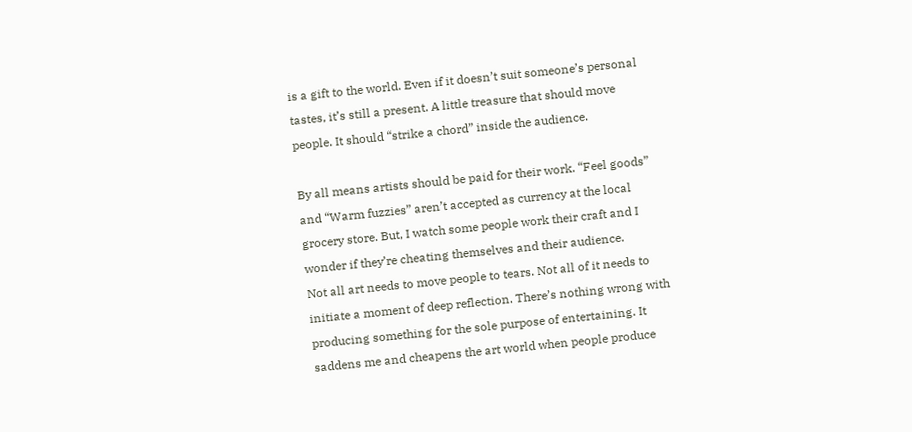is a gift to the world. Even if it doesn’t suit someone’s personal tastes, it’s still a present. A little treasure that should move people. It should “strike a chord” inside the audience.

By all means artists should be paid for their work. “Feel goods” and “Warm fuzzies” aren’t accepted as currency at the local grocery store. But, I watch some people work their craft and I wonder if they’re cheating themselves and their audience.
Not all art needs to move people to tears. Not all of it needs to initiate a moment of deep reflection. There’s nothing wrong with producing something for the sole purpose of entertaining. It saddens me and cheapens the art world when people produce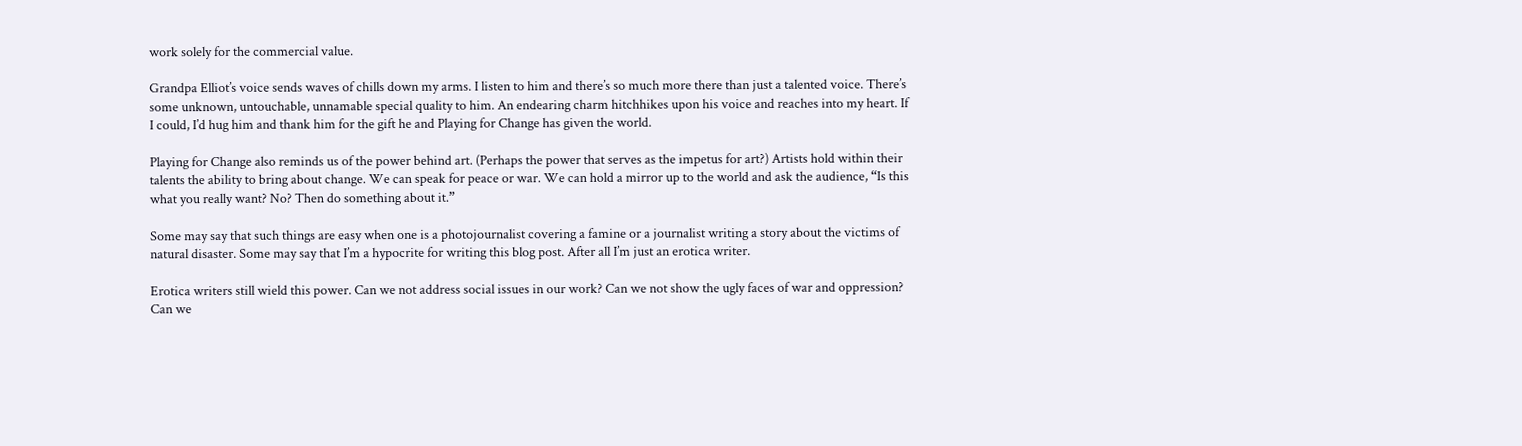work solely for the commercial value.

Grandpa Elliot’s voice sends waves of chills down my arms. I listen to him and there’s so much more there than just a talented voice. There’s some unknown, untouchable, unnamable special quality to him. An endearing charm hitchhikes upon his voice and reaches into my heart. If I could, I’d hug him and thank him for the gift he and Playing for Change has given the world.

Playing for Change also reminds us of the power behind art. (Perhaps the power that serves as the impetus for art?) Artists hold within their talents the ability to bring about change. We can speak for peace or war. We can hold a mirror up to the world and ask the audience, “Is this what you really want? No? Then do something about it.”

Some may say that such things are easy when one is a photojournalist covering a famine or a journalist writing a story about the victims of natural disaster. Some may say that I’m a hypocrite for writing this blog post. After all I’m just an erotica writer.

Erotica writers still wield this power. Can we not address social issues in our work? Can we not show the ugly faces of war and oppression? Can we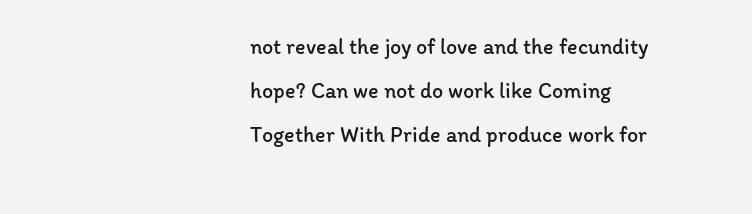not reveal the joy of love and the fecundity hope? Can we not do work like Coming Together With Pride and produce work for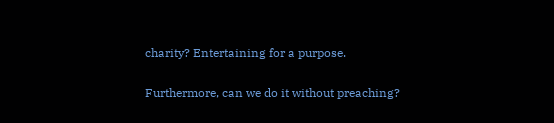charity? Entertaining for a purpose.

Furthermore, can we do it without preaching?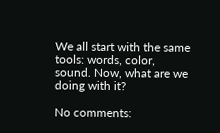We all start with the same tools: words, color, sound. Now, what are we doing with it?

No comments: